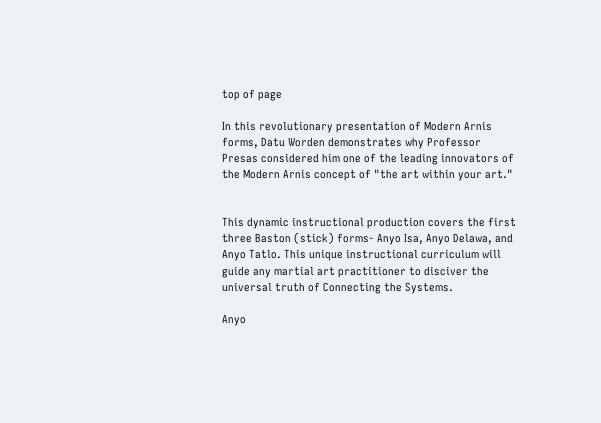top of page

In this revolutionary presentation of Modern Arnis forms, Datu Worden demonstrates why Professor Presas considered him one of the leading innovators of the Modern Arnis concept of "the art within your art."


This dynamic instructional production covers the first three Baston (stick) forms- Anyo Isa, Anyo Delawa, and Anyo Tatlo. This unique instructional curriculum will guide any martial art practitioner to disciver the universal truth of Connecting the Systems.

Anyo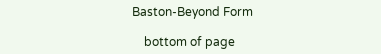Baston-Beyond Form

    bottom of page